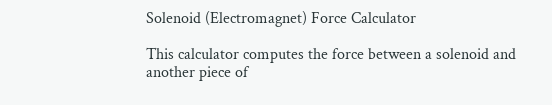Solenoid (Electromagnet) Force Calculator

This calculator computes the force between a solenoid and another piece of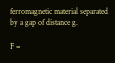ferromagnetic material separated by a gap of distance g.

F =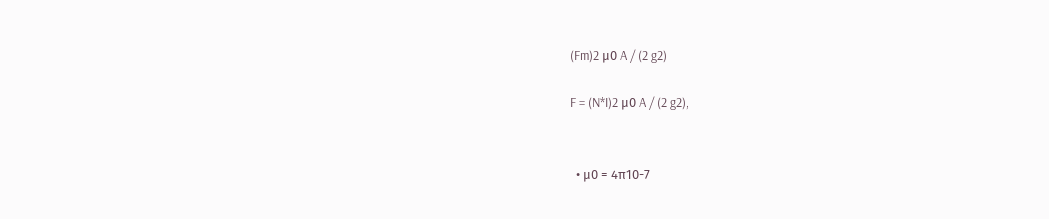(Fm)2 μ0 A / (2 g2)

F = (N*I)2 μ0 A / (2 g2),


  • μ0 = 4π10-7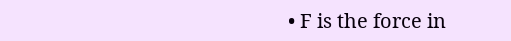• F is the force in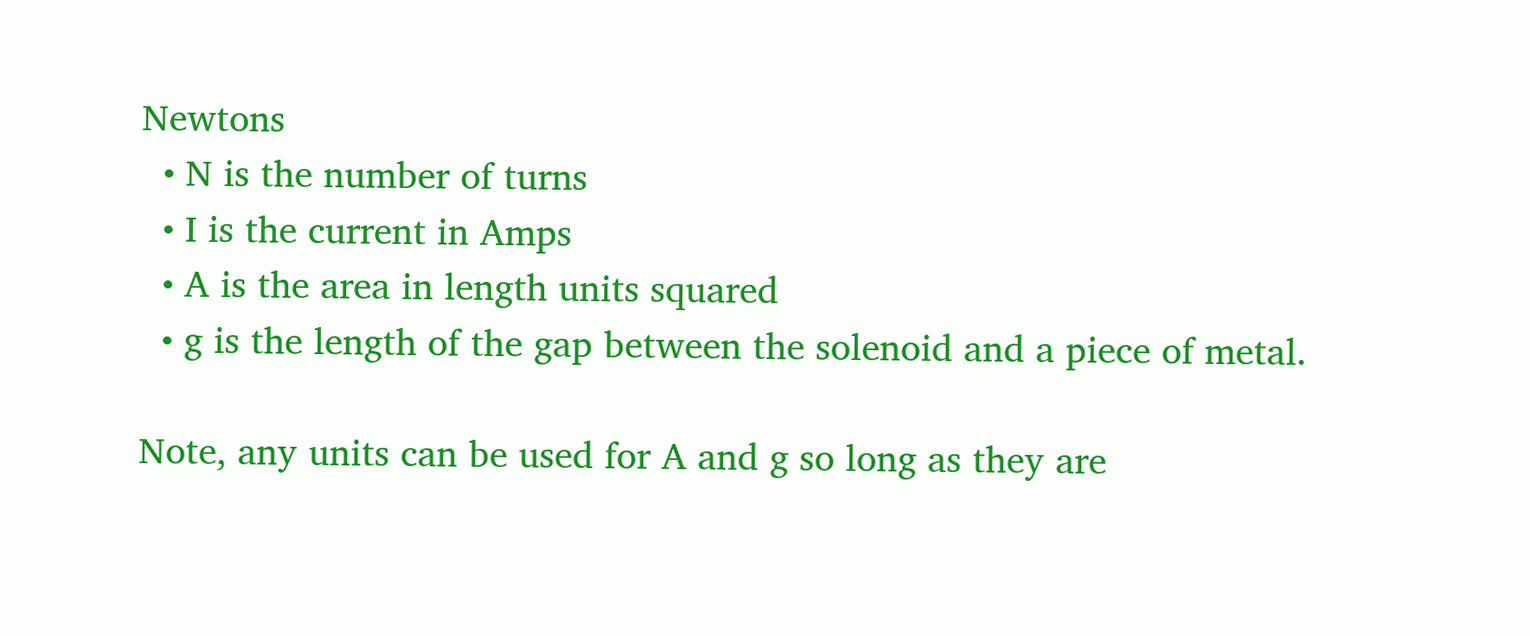Newtons
  • N is the number of turns
  • I is the current in Amps
  • A is the area in length units squared
  • g is the length of the gap between the solenoid and a piece of metal.

Note, any units can be used for A and g so long as they are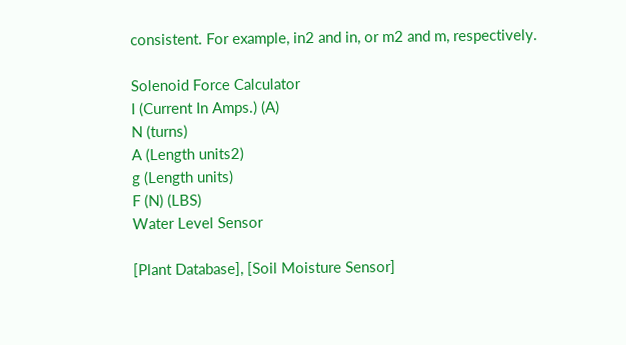consistent. For example, in2 and in, or m2 and m, respectively.

Solenoid Force Calculator
I (Current In Amps.) (A)
N (turns)
A (Length units2)
g (Length units)
F (N) (LBS)
Water Level Sensor

[Plant Database], [Soil Moisture Sensor]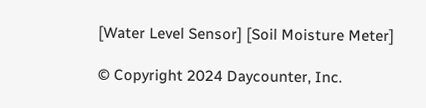[Water Level Sensor] [Soil Moisture Meter]

© Copyright 2024 Daycounter, Inc.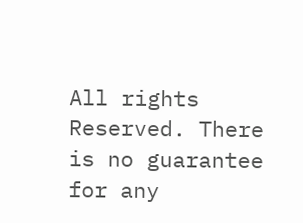All rights Reserved. There is no guarantee for any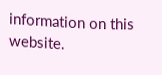information on this website.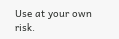Use at your own risk.